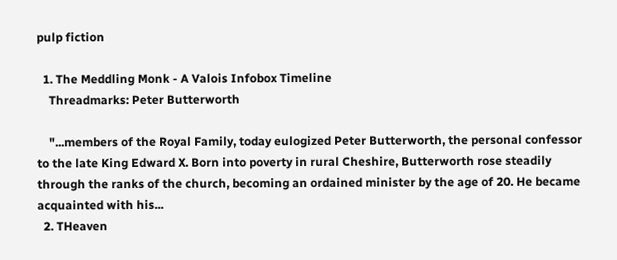pulp fiction

  1. The Meddling Monk - A Valois Infobox Timeline
    Threadmarks: Peter Butterworth

    "...members of the Royal Family, today eulogized Peter Butterworth, the personal confessor to the late King Edward X. Born into poverty in rural Cheshire, Butterworth rose steadily through the ranks of the church, becoming an ordained minister by the age of 20. He became acquainted with his...
  2. THeaven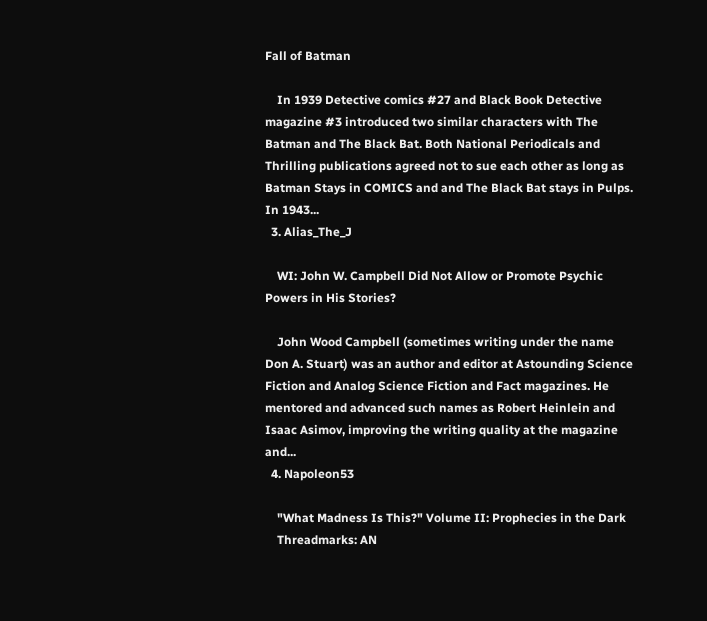Fall of Batman

    In 1939 Detective comics #27 and Black Book Detective magazine #3 introduced two similar characters with The Batman and The Black Bat. Both National Periodicals and Thrilling publications agreed not to sue each other as long as Batman Stays in COMICS and and The Black Bat stays in Pulps. In 1943...
  3. Alias_The_J

    WI: John W. Campbell Did Not Allow or Promote Psychic Powers in His Stories?

    John Wood Campbell (sometimes writing under the name Don A. Stuart) was an author and editor at Astounding Science Fiction and Analog Science Fiction and Fact magazines. He mentored and advanced such names as Robert Heinlein and Isaac Asimov, improving the writing quality at the magazine and...
  4. Napoleon53

    "What Madness Is This?" Volume II: Prophecies in the Dark
    Threadmarks: AN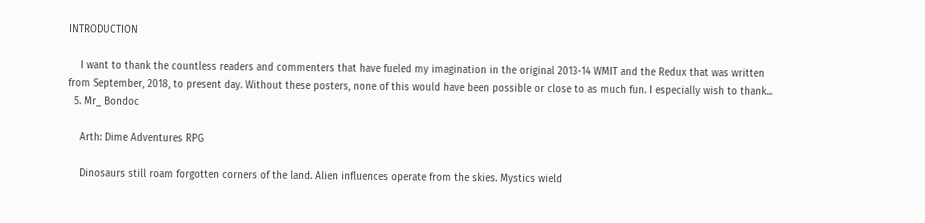INTRODUCTION

    I want to thank the countless readers and commenters that have fueled my imagination in the original 2013-14 WMIT and the Redux that was written from September, 2018, to present day. Without these posters, none of this would have been possible or close to as much fun. I especially wish to thank...
  5. Mr_ Bondoc

    Arth: Dime Adventures RPG

    Dinosaurs still roam forgotten corners of the land. Alien influences operate from the skies. Mystics wield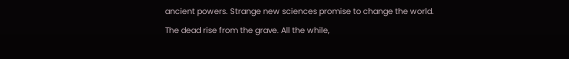ancient powers. Strange new sciences promise to change the world. The dead rise from the grave. All the while,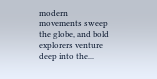modern movements sweep the globe, and bold explorers venture deep into the...